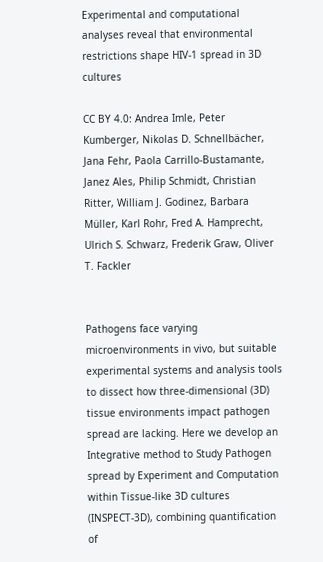Experimental and computational analyses reveal that environmental restrictions shape HIV-1 spread in 3D cultures

CC BY 4.0: Andrea Imle, Peter Kumberger, Nikolas D. Schnellbächer, Jana Fehr, Paola Carrillo-Bustamante, Janez Ales, Philip Schmidt, Christian Ritter, William J. Godinez, Barbara Müller, Karl Rohr, Fred A. Hamprecht, Ulrich S. Schwarz, Frederik Graw, Oliver T. Fackler


Pathogens face varying microenvironments in vivo, but suitable experimental systems and analysis tools to dissect how three-dimensional (3D) tissue environments impact pathogen spread are lacking. Here we develop an Integrative method to Study Pathogen spread by Experiment and Computation within Tissue-like 3D cultures (INSPECT-3D), combining quantification of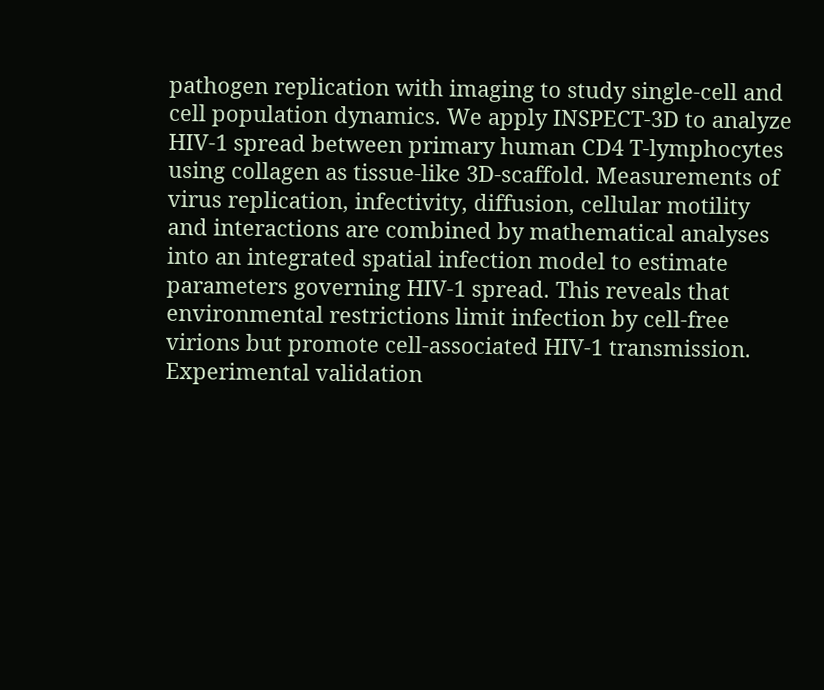pathogen replication with imaging to study single-cell and cell population dynamics. We apply INSPECT-3D to analyze HIV-1 spread between primary human CD4 T-lymphocytes using collagen as tissue-like 3D-scaffold. Measurements of virus replication, infectivity, diffusion, cellular motility and interactions are combined by mathematical analyses into an integrated spatial infection model to estimate parameters governing HIV-1 spread. This reveals that environmental restrictions limit infection by cell-free virions but promote cell-associated HIV-1 transmission. Experimental validation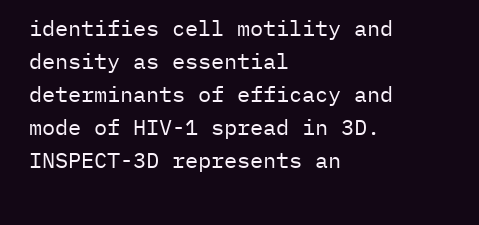identifies cell motility and density as essential determinants of efficacy and mode of HIV-1 spread in 3D. INSPECT-3D represents an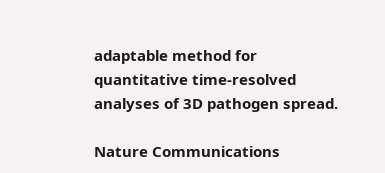adaptable method for quantitative time-resolved analyses of 3D pathogen spread.

Nature Communications